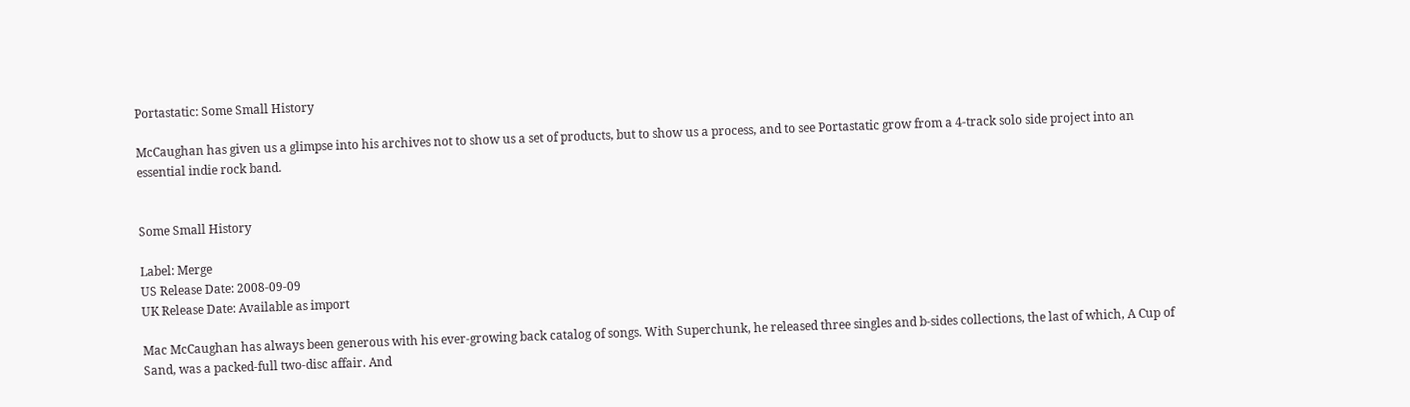Portastatic: Some Small History

McCaughan has given us a glimpse into his archives not to show us a set of products, but to show us a process, and to see Portastatic grow from a 4-track solo side project into an essential indie rock band.


Some Small History

Label: Merge
US Release Date: 2008-09-09
UK Release Date: Available as import

Mac McCaughan has always been generous with his ever-growing back catalog of songs. With Superchunk, he released three singles and b-sides collections, the last of which, A Cup of Sand, was a packed-full two-disc affair. And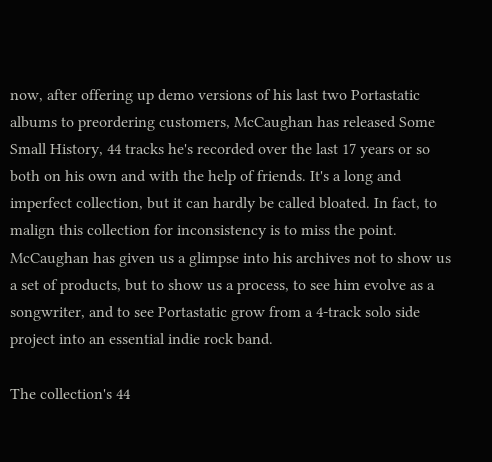now, after offering up demo versions of his last two Portastatic albums to preordering customers, McCaughan has released Some Small History, 44 tracks he's recorded over the last 17 years or so both on his own and with the help of friends. It's a long and imperfect collection, but it can hardly be called bloated. In fact, to malign this collection for inconsistency is to miss the point. McCaughan has given us a glimpse into his archives not to show us a set of products, but to show us a process, to see him evolve as a songwriter, and to see Portastatic grow from a 4-track solo side project into an essential indie rock band.

The collection's 44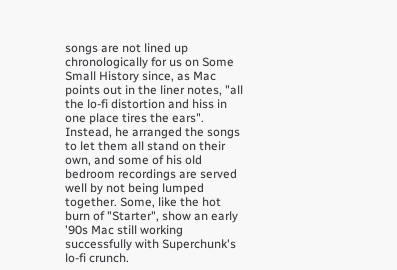songs are not lined up chronologically for us on Some Small History since, as Mac points out in the liner notes, "all the lo-fi distortion and hiss in one place tires the ears". Instead, he arranged the songs to let them all stand on their own, and some of his old bedroom recordings are served well by not being lumped together. Some, like the hot burn of "Starter", show an early '90s Mac still working successfully with Superchunk's lo-fi crunch.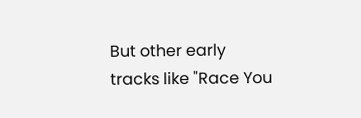But other early tracks like "Race You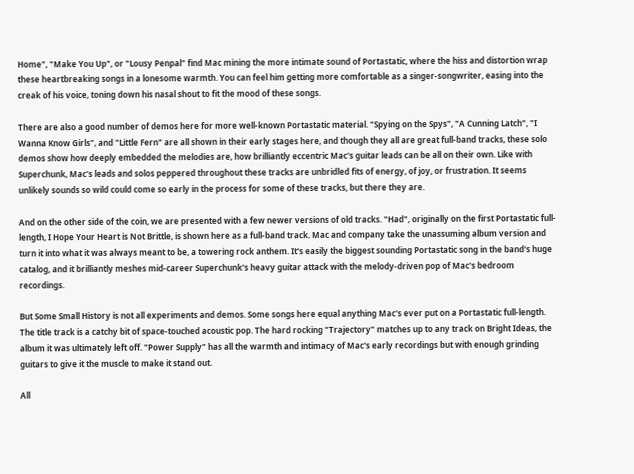Home", "Make You Up", or "Lousy Penpal" find Mac mining the more intimate sound of Portastatic, where the hiss and distortion wrap these heartbreaking songs in a lonesome warmth. You can feel him getting more comfortable as a singer-songwriter, easing into the creak of his voice, toning down his nasal shout to fit the mood of these songs.

There are also a good number of demos here for more well-known Portastatic material. "Spying on the Spys", "A Cunning Latch", "I Wanna Know Girls", and "Little Fern" are all shown in their early stages here, and though they all are great full-band tracks, these solo demos show how deeply embedded the melodies are, how brilliantly eccentric Mac's guitar leads can be all on their own. Like with Superchunk, Mac's leads and solos peppered throughout these tracks are unbridled fits of energy, of joy, or frustration. It seems unlikely sounds so wild could come so early in the process for some of these tracks, but there they are.

And on the other side of the coin, we are presented with a few newer versions of old tracks. "Had", originally on the first Portastatic full-length, I Hope Your Heart is Not Brittle, is shown here as a full-band track. Mac and company take the unassuming album version and turn it into what it was always meant to be, a towering rock anthem. It's easily the biggest sounding Portastatic song in the band's huge catalog, and it brilliantly meshes mid-career Superchunk's heavy guitar attack with the melody-driven pop of Mac's bedroom recordings.

But Some Small History is not all experiments and demos. Some songs here equal anything Mac's ever put on a Portastatic full-length. The title track is a catchy bit of space-touched acoustic pop. The hard rocking "Trajectory" matches up to any track on Bright Ideas, the album it was ultimately left off. "Power Supply" has all the warmth and intimacy of Mac's early recordings but with enough grinding guitars to give it the muscle to make it stand out.

All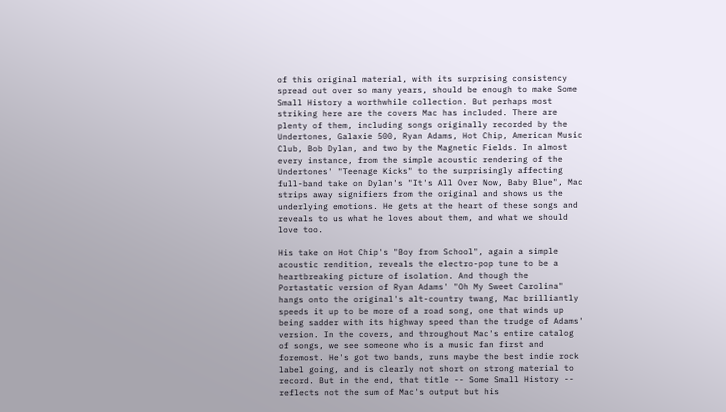of this original material, with its surprising consistency spread out over so many years, should be enough to make Some Small History a worthwhile collection. But perhaps most striking here are the covers Mac has included. There are plenty of them, including songs originally recorded by the Undertones, Galaxie 500, Ryan Adams, Hot Chip, American Music Club, Bob Dylan, and two by the Magnetic Fields. In almost every instance, from the simple acoustic rendering of the Undertones' "Teenage Kicks" to the surprisingly affecting full-band take on Dylan's "It's All Over Now, Baby Blue", Mac strips away signifiers from the original and shows us the underlying emotions. He gets at the heart of these songs and reveals to us what he loves about them, and what we should love too.

His take on Hot Chip's "Boy from School", again a simple acoustic rendition, reveals the electro-pop tune to be a heartbreaking picture of isolation. And though the Portastatic version of Ryan Adams' "Oh My Sweet Carolina" hangs onto the original's alt-country twang, Mac brilliantly speeds it up to be more of a road song, one that winds up being sadder with its highway speed than the trudge of Adams' version. In the covers, and throughout Mac's entire catalog of songs, we see someone who is a music fan first and foremost. He's got two bands, runs maybe the best indie rock label going, and is clearly not short on strong material to record. But in the end, that title -- Some Small History -- reflects not the sum of Mac's output but his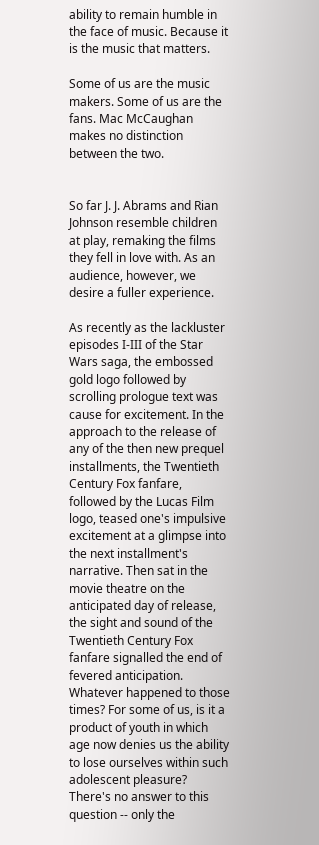ability to remain humble in the face of music. Because it is the music that matters.

Some of us are the music makers. Some of us are the fans. Mac McCaughan makes no distinction between the two.


So far J. J. Abrams and Rian Johnson resemble children at play, remaking the films they fell in love with. As an audience, however, we desire a fuller experience.

As recently as the lackluster episodes I-III of the Star Wars saga, the embossed gold logo followed by scrolling prologue text was cause for excitement. In the approach to the release of any of the then new prequel installments, the Twentieth Century Fox fanfare, followed by the Lucas Film logo, teased one's impulsive excitement at a glimpse into the next installment's narrative. Then sat in the movie theatre on the anticipated day of release, the sight and sound of the Twentieth Century Fox fanfare signalled the end of fevered anticipation. Whatever happened to those times? For some of us, is it a product of youth in which age now denies us the ability to lose ourselves within such adolescent pleasure? There's no answer to this question -- only the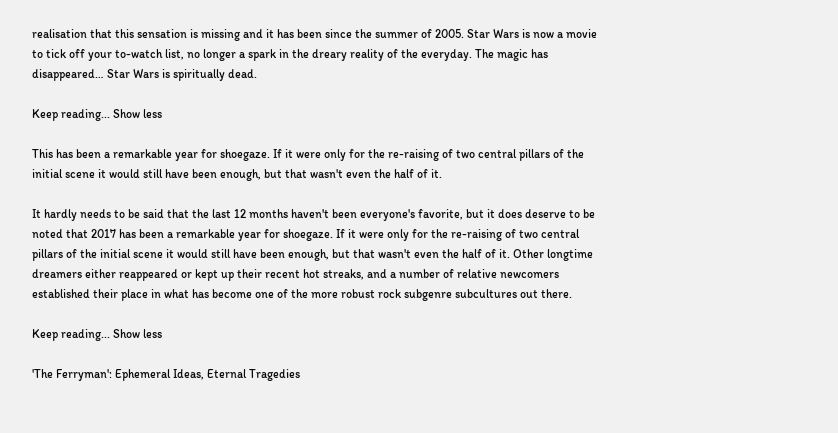realisation that this sensation is missing and it has been since the summer of 2005. Star Wars is now a movie to tick off your to-watch list, no longer a spark in the dreary reality of the everyday. The magic has disappeared… Star Wars is spiritually dead.

Keep reading... Show less

This has been a remarkable year for shoegaze. If it were only for the re-raising of two central pillars of the initial scene it would still have been enough, but that wasn't even the half of it.

It hardly needs to be said that the last 12 months haven't been everyone's favorite, but it does deserve to be noted that 2017 has been a remarkable year for shoegaze. If it were only for the re-raising of two central pillars of the initial scene it would still have been enough, but that wasn't even the half of it. Other longtime dreamers either reappeared or kept up their recent hot streaks, and a number of relative newcomers established their place in what has become one of the more robust rock subgenre subcultures out there.

Keep reading... Show less

'The Ferryman': Ephemeral Ideas, Eternal Tragedies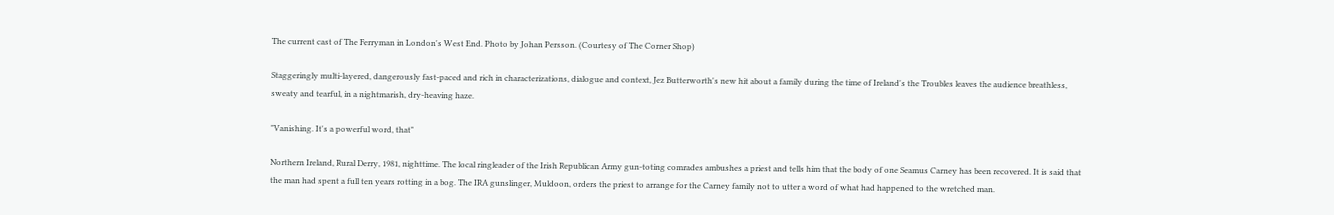The current cast of The Ferryman in London's West End. Photo by Johan Persson. (Courtesy of The Corner Shop)

Staggeringly multi-layered, dangerously fast-paced and rich in characterizations, dialogue and context, Jez Butterworth's new hit about a family during the time of Ireland's the Troubles leaves the audience breathless, sweaty and tearful, in a nightmarish, dry-heaving haze.

"Vanishing. It's a powerful word, that"

Northern Ireland, Rural Derry, 1981, nighttime. The local ringleader of the Irish Republican Army gun-toting comrades ambushes a priest and tells him that the body of one Seamus Carney has been recovered. It is said that the man had spent a full ten years rotting in a bog. The IRA gunslinger, Muldoon, orders the priest to arrange for the Carney family not to utter a word of what had happened to the wretched man.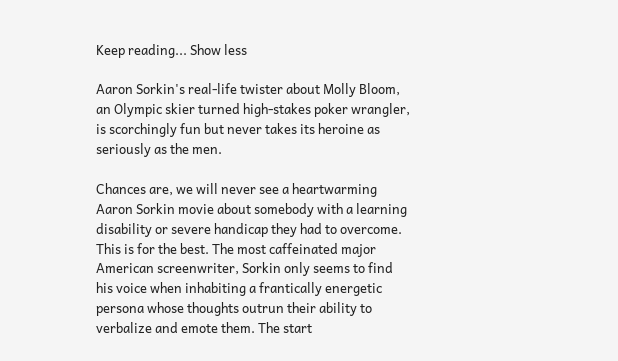Keep reading... Show less

Aaron Sorkin's real-life twister about Molly Bloom, an Olympic skier turned high-stakes poker wrangler, is scorchingly fun but never takes its heroine as seriously as the men.

Chances are, we will never see a heartwarming Aaron Sorkin movie about somebody with a learning disability or severe handicap they had to overcome. This is for the best. The most caffeinated major American screenwriter, Sorkin only seems to find his voice when inhabiting a frantically energetic persona whose thoughts outrun their ability to verbalize and emote them. The start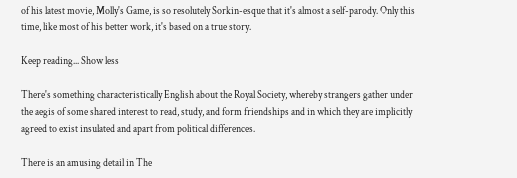of his latest movie, Molly's Game, is so resolutely Sorkin-esque that it's almost a self-parody. Only this time, like most of his better work, it's based on a true story.

Keep reading... Show less

There's something characteristically English about the Royal Society, whereby strangers gather under the aegis of some shared interest to read, study, and form friendships and in which they are implicitly agreed to exist insulated and apart from political differences.

There is an amusing detail in The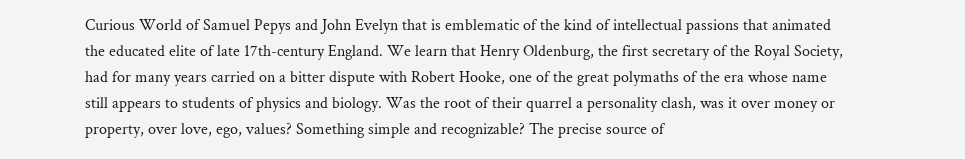Curious World of Samuel Pepys and John Evelyn that is emblematic of the kind of intellectual passions that animated the educated elite of late 17th-century England. We learn that Henry Oldenburg, the first secretary of the Royal Society, had for many years carried on a bitter dispute with Robert Hooke, one of the great polymaths of the era whose name still appears to students of physics and biology. Was the root of their quarrel a personality clash, was it over money or property, over love, ego, values? Something simple and recognizable? The precise source of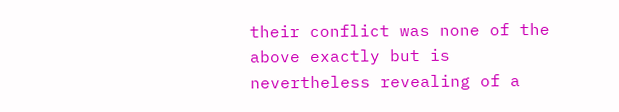their conflict was none of the above exactly but is nevertheless revealing of a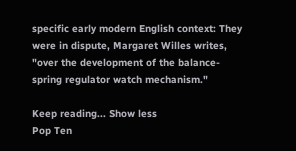specific early modern English context: They were in dispute, Margaret Willes writes, "over the development of the balance-spring regulator watch mechanism."

Keep reading... Show less
Pop Ten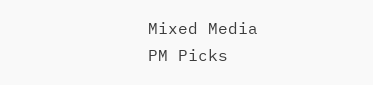Mixed Media
PM Picks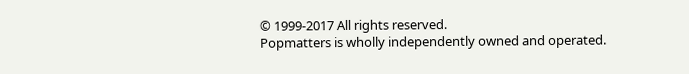© 1999-2017 All rights reserved.
Popmatters is wholly independently owned and operated.